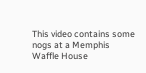This video contains some nogs at a Memphis Waffle House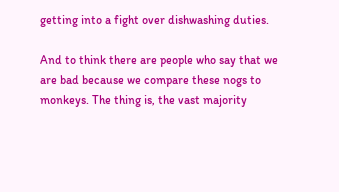getting into a fight over dishwashing duties.

And to think there are people who say that we are bad because we compare these nogs to monkeys. The thing is, the vast majority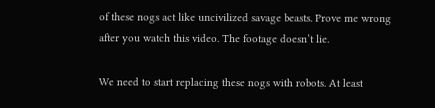of these nogs act like uncivilized savage beasts. Prove me wrong after you watch this video. The footage doesn’t lie.

We need to start replacing these nogs with robots. At least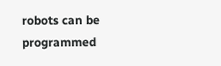robots can be programmed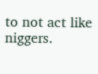to not act like niggers.